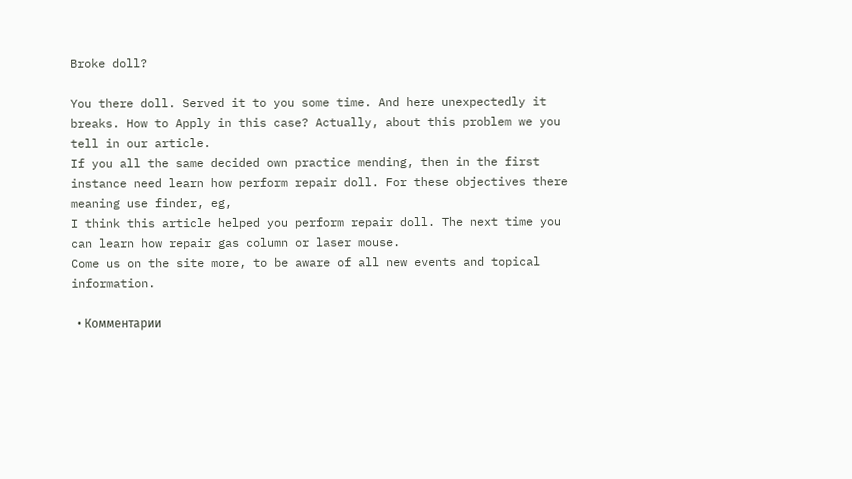Broke doll?

You there doll. Served it to you some time. And here unexpectedly it breaks. How to Apply in this case? Actually, about this problem we you tell in our article.
If you all the same decided own practice mending, then in the first instance need learn how perform repair doll. For these objectives there meaning use finder, eg,
I think this article helped you perform repair doll. The next time you can learn how repair gas column or laser mouse.
Come us on the site more, to be aware of all new events and topical information.

  • Комментарии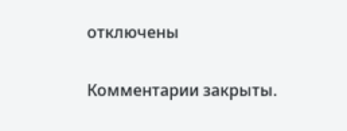отключены

Комментарии закрыты.